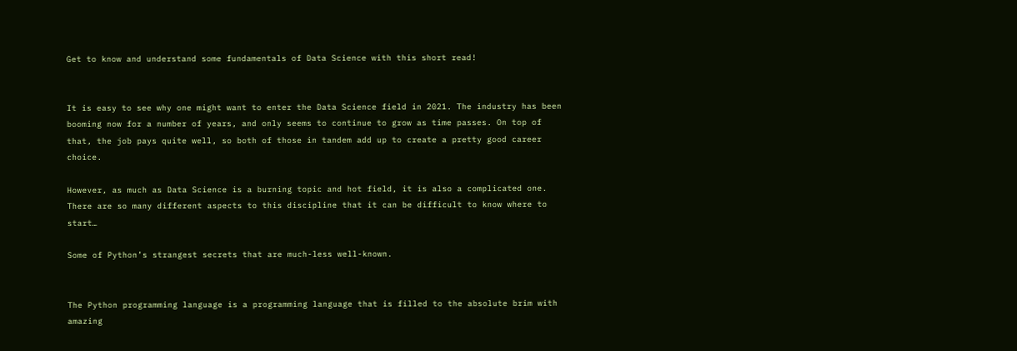Get to know and understand some fundamentals of Data Science with this short read!


It is easy to see why one might want to enter the Data Science field in 2021. The industry has been booming now for a number of years, and only seems to continue to grow as time passes. On top of that, the job pays quite well, so both of those in tandem add up to create a pretty good career choice.

However, as much as Data Science is a burning topic and hot field, it is also a complicated one. There are so many different aspects to this discipline that it can be difficult to know where to start…

Some of Python’s strangest secrets that are much-less well-known.


The Python programming language is a programming language that is filled to the absolute brim with amazing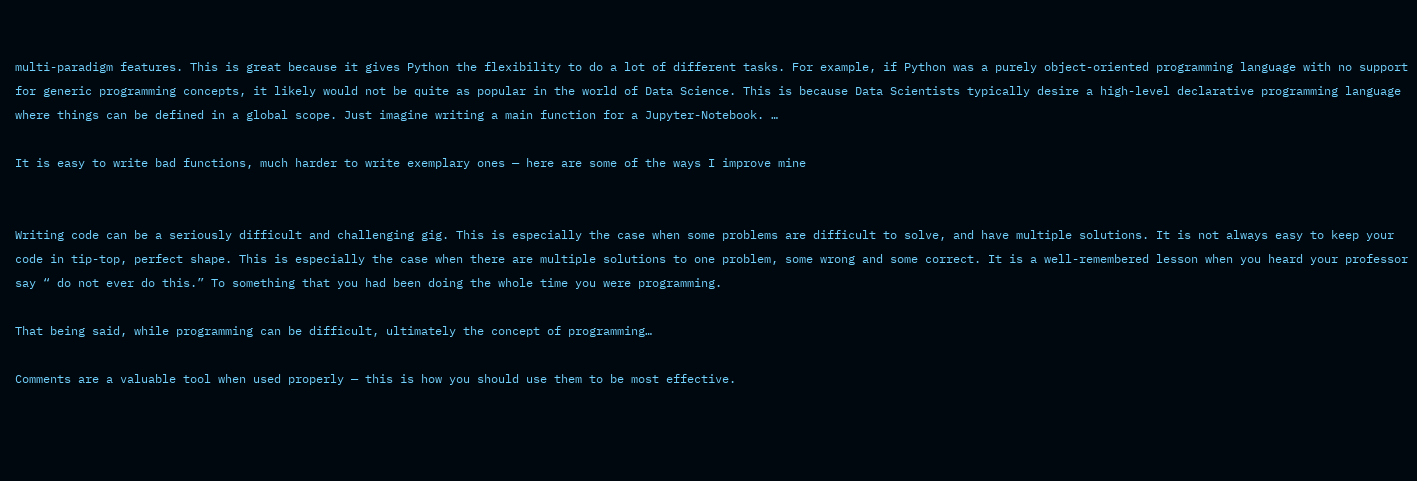multi-paradigm features. This is great because it gives Python the flexibility to do a lot of different tasks. For example, if Python was a purely object-oriented programming language with no support for generic programming concepts, it likely would not be quite as popular in the world of Data Science. This is because Data Scientists typically desire a high-level declarative programming language where things can be defined in a global scope. Just imagine writing a main function for a Jupyter-Notebook. …

It is easy to write bad functions, much harder to write exemplary ones — here are some of the ways I improve mine


Writing code can be a seriously difficult and challenging gig. This is especially the case when some problems are difficult to solve, and have multiple solutions. It is not always easy to keep your code in tip-top, perfect shape. This is especially the case when there are multiple solutions to one problem, some wrong and some correct. It is a well-remembered lesson when you heard your professor say “ do not ever do this.” To something that you had been doing the whole time you were programming.

That being said, while programming can be difficult, ultimately the concept of programming…

Comments are a valuable tool when used properly — this is how you should use them to be most effective.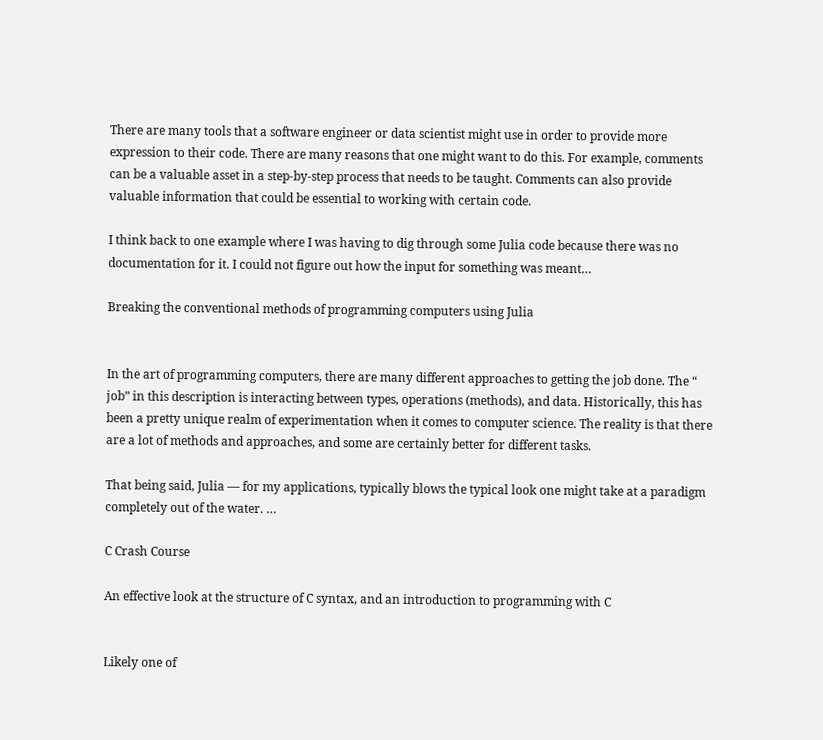There are many tools that a software engineer or data scientist might use in order to provide more expression to their code. There are many reasons that one might want to do this. For example, comments can be a valuable asset in a step-by-step process that needs to be taught. Comments can also provide valuable information that could be essential to working with certain code.

I think back to one example where I was having to dig through some Julia code because there was no documentation for it. I could not figure out how the input for something was meant…

Breaking the conventional methods of programming computers using Julia


In the art of programming computers, there are many different approaches to getting the job done. The “ job” in this description is interacting between types, operations (methods), and data. Historically, this has been a pretty unique realm of experimentation when it comes to computer science. The reality is that there are a lot of methods and approaches, and some are certainly better for different tasks.

That being said, Julia — for my applications, typically blows the typical look one might take at a paradigm completely out of the water. …

C Crash Course

An effective look at the structure of C syntax, and an introduction to programming with C


Likely one of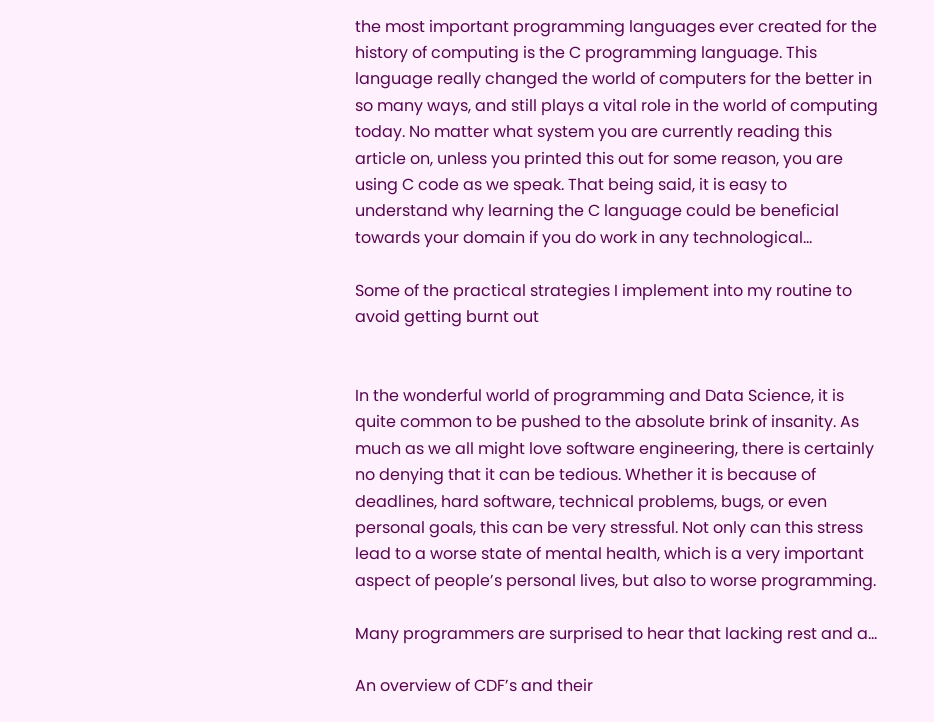the most important programming languages ever created for the history of computing is the C programming language. This language really changed the world of computers for the better in so many ways, and still plays a vital role in the world of computing today. No matter what system you are currently reading this article on, unless you printed this out for some reason, you are using C code as we speak. That being said, it is easy to understand why learning the C language could be beneficial towards your domain if you do work in any technological…

Some of the practical strategies I implement into my routine to avoid getting burnt out


In the wonderful world of programming and Data Science, it is quite common to be pushed to the absolute brink of insanity. As much as we all might love software engineering, there is certainly no denying that it can be tedious. Whether it is because of deadlines, hard software, technical problems, bugs, or even personal goals, this can be very stressful. Not only can this stress lead to a worse state of mental health, which is a very important aspect of people’s personal lives, but also to worse programming.

Many programmers are surprised to hear that lacking rest and a…

An overview of CDF’s and their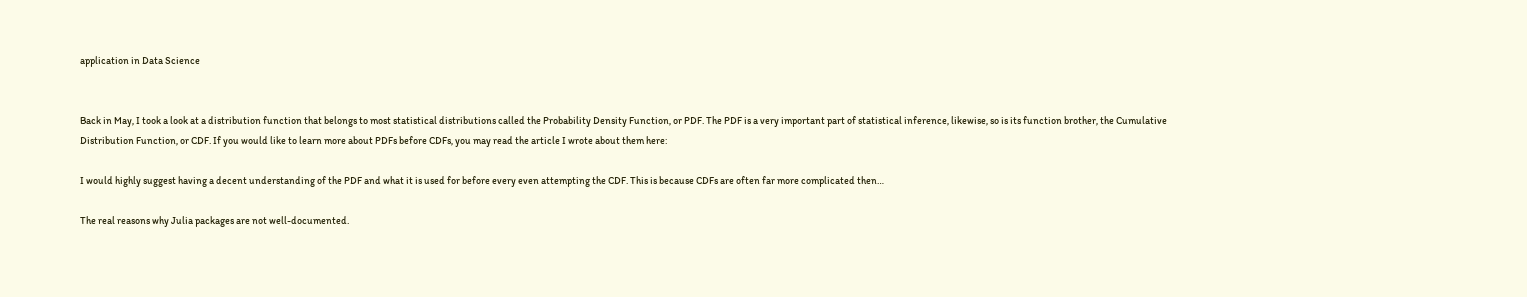application in Data Science


Back in May, I took a look at a distribution function that belongs to most statistical distributions called the Probability Density Function, or PDF. The PDF is a very important part of statistical inference, likewise, so is its function brother, the Cumulative Distribution Function, or CDF. If you would like to learn more about PDFs before CDFs, you may read the article I wrote about them here:

I would highly suggest having a decent understanding of the PDF and what it is used for before every even attempting the CDF. This is because CDFs are often far more complicated then…

The real reasons why Julia packages are not well-documented.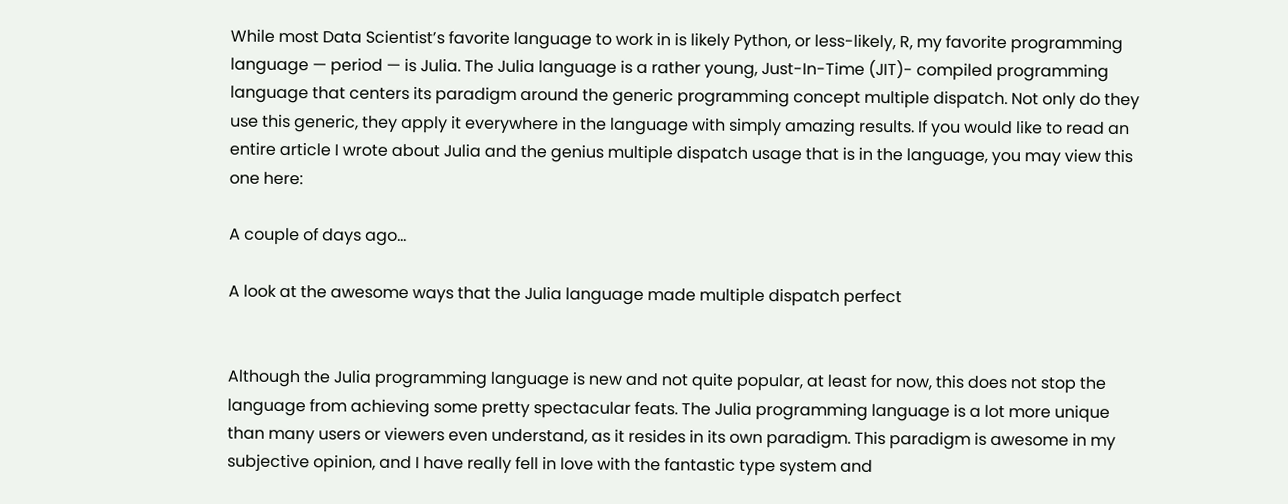While most Data Scientist’s favorite language to work in is likely Python, or less-likely, R, my favorite programming language — period — is Julia. The Julia language is a rather young, Just-In-Time (JIT)- compiled programming language that centers its paradigm around the generic programming concept multiple dispatch. Not only do they use this generic, they apply it everywhere in the language with simply amazing results. If you would like to read an entire article I wrote about Julia and the genius multiple dispatch usage that is in the language, you may view this one here:

A couple of days ago…

A look at the awesome ways that the Julia language made multiple dispatch perfect


Although the Julia programming language is new and not quite popular, at least for now, this does not stop the language from achieving some pretty spectacular feats. The Julia programming language is a lot more unique than many users or viewers even understand, as it resides in its own paradigm. This paradigm is awesome in my subjective opinion, and I have really fell in love with the fantastic type system and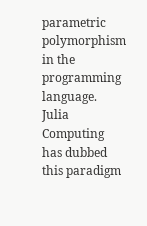parametric polymorphism in the programming language. Julia Computing has dubbed this paradigm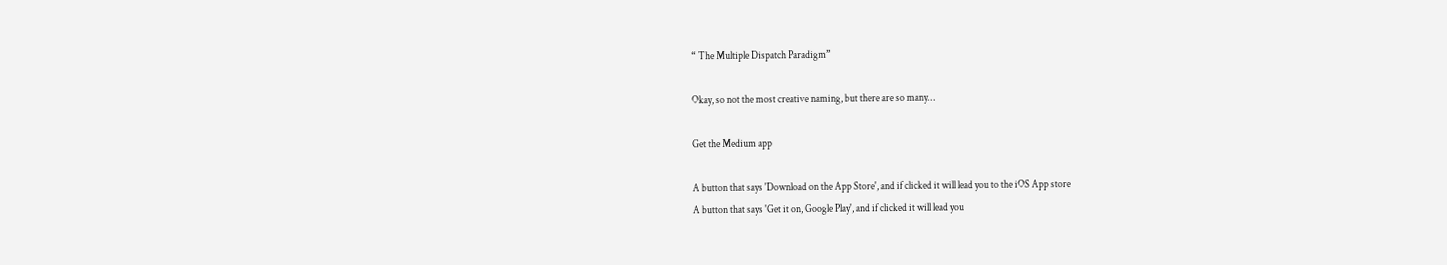“ The Multiple Dispatch Paradigm”

Okay, so not the most creative naming, but there are so many…

Get the Medium app

A button that says 'Download on the App Store', and if clicked it will lead you to the iOS App store
A button that says 'Get it on, Google Play', and if clicked it will lead you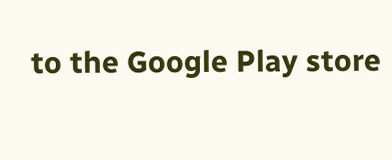to the Google Play store